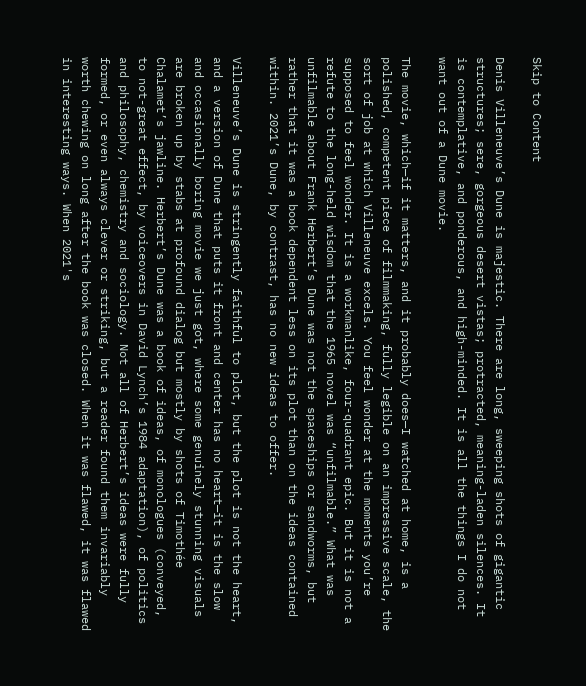Skip to Content

Denis Villeneuve’s Dune is majestic. There are long, sweeping shots of gigantic structures; sere, gorgeous desert vistas; protracted, meaning-laden silences. It is contemplative, and ponderous, and high-minded. It is all the things I do not want out of a Dune movie.

The movie, which—if it matters, and it probably does—I watched at home, is a polished, competent piece of filmmaking, fully legible on an impressive scale, the sort of job at which Villeneuve excels. You feel wonder at the moments you’re supposed to feel wonder. It is a workmanlike, four-quadrant epic. But it is not a refute to the long-held wisdom that the 1965 novel was “unfilmable.” What was unfilmable about Frank Herbert’s Dune was not the spaceships or sandworms, but rather that it was a book dependent less on its plot than on the ideas contained within. 2021’s Dune, by contrast, has no new ideas to offer.

Villeneuve’s Dune is stringently faithful to plot, but the plot is not the heart, and a version of Dune that puts it front and center has no heart—it is the slow and occasionally boring movie we just got, where some genuinely stunning visuals are broken up by stabs at profound dialog but mostly by shots of Timothée Chalamet’s jawline. Herbert’s Dune was a book of ideas, of monologues (conveyed, to not-great effect, by voiceovers in David Lynch’s 1984 adaptation), of politics and philosophy, chemistry and sociology. Not all of Herbert’s ideas were fully formed, or even always clever or striking, but a reader found them invariably worth chewing on long after the book was closed. When it was flawed, it was flawed in interesting ways. When 2021's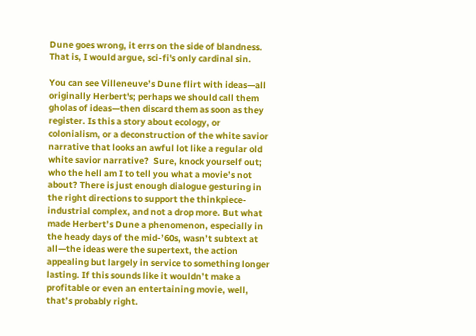Dune goes wrong, it errs on the side of blandness. That is, I would argue, sci-fi's only cardinal sin.

You can see Villeneuve’s Dune flirt with ideas—all originally Herbert's; perhaps we should call them gholas of ideas—then discard them as soon as they register. Is this a story about ecology, or colonialism, or a deconstruction of the white savior narrative that looks an awful lot like a regular old white savior narrative?  Sure, knock yourself out; who the hell am I to tell you what a movie’s not about? There is just enough dialogue gesturing in the right directions to support the thinkpiece-industrial complex, and not a drop more. But what made Herbert’s Dune a phenomenon, especially in the heady days of the mid-’60s, wasn’t subtext at all—the ideas were the supertext, the action appealing but largely in service to something longer lasting. If this sounds like it wouldn’t make a profitable or even an entertaining movie, well, that’s probably right.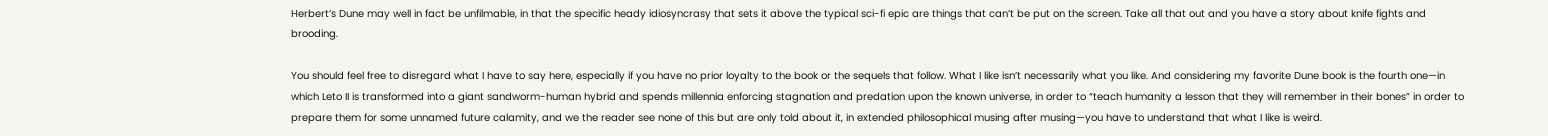Herbert’s Dune may well in fact be unfilmable, in that the specific heady idiosyncrasy that sets it above the typical sci-fi epic are things that can’t be put on the screen. Take all that out and you have a story about knife fights and brooding.

You should feel free to disregard what I have to say here, especially if you have no prior loyalty to the book or the sequels that follow. What I like isn’t necessarily what you like. And considering my favorite Dune book is the fourth one—in which Leto II is transformed into a giant sandworm-human hybrid and spends millennia enforcing stagnation and predation upon the known universe, in order to “teach humanity a lesson that they will remember in their bones” in order to prepare them for some unnamed future calamity, and we the reader see none of this but are only told about it, in extended philosophical musing after musing—you have to understand that what I like is weird.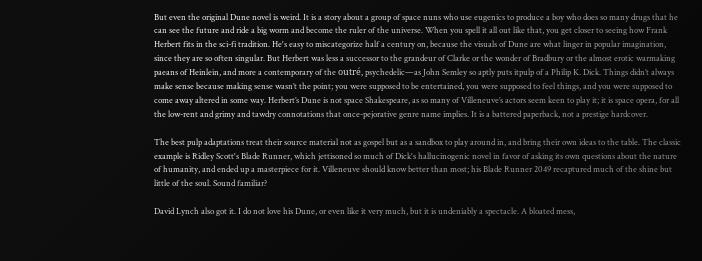But even the original Dune novel is weird. It is a story about a group of space nuns who use eugenics to produce a boy who does so many drugs that he can see the future and ride a big worm and become the ruler of the universe. When you spell it all out like that, you get closer to seeing how Frank Herbert fits in the sci-fi tradition. He's easy to miscategorize half a century on, because the visuals of Dune are what linger in popular imagination, since they are so often singular. But Herbert was less a successor to the grandeur of Clarke or the wonder of Bradbury or the almost erotic warmaking paeans of Heinlein, and more a contemporary of the outré, psychedelic—as John Semley so aptly puts itpulp of a Philip K. Dick. Things didn’t always make sense because making sense wasn’t the point; you were supposed to be entertained, you were supposed to feel things, and you were supposed to come away altered in some way. Herbert’s Dune is not space Shakespeare, as so many of Villeneuve’s actors seem keen to play it; it is space opera, for all the low-rent and grimy and tawdry connotations that once-pejorative genre name implies. It is a battered paperback, not a prestige hardcover.

The best pulp adaptations treat their source material not as gospel but as a sandbox to play around in, and bring their own ideas to the table. The classic example is Ridley Scott's Blade Runner, which jettisoned so much of Dick's hallucinogenic novel in favor of asking its own questions about the nature of humanity, and ended up a masterpiece for it. Villeneuve should know better than most; his Blade Runner 2049 recaptured much of the shine but little of the soul. Sound familiar?

David Lynch also got it. I do not love his Dune, or even like it very much, but it is undeniably a spectacle. A bloated mess,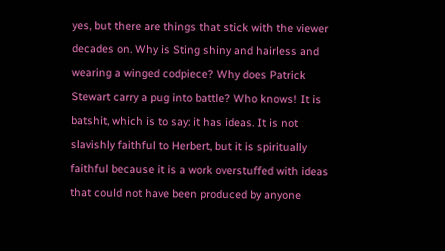yes, but there are things that stick with the viewer decades on. Why is Sting shiny and hairless and wearing a winged codpiece? Why does Patrick Stewart carry a pug into battle? Who knows! It is batshit, which is to say: it has ideas. It is not slavishly faithful to Herbert, but it is spiritually faithful because it is a work overstuffed with ideas that could not have been produced by anyone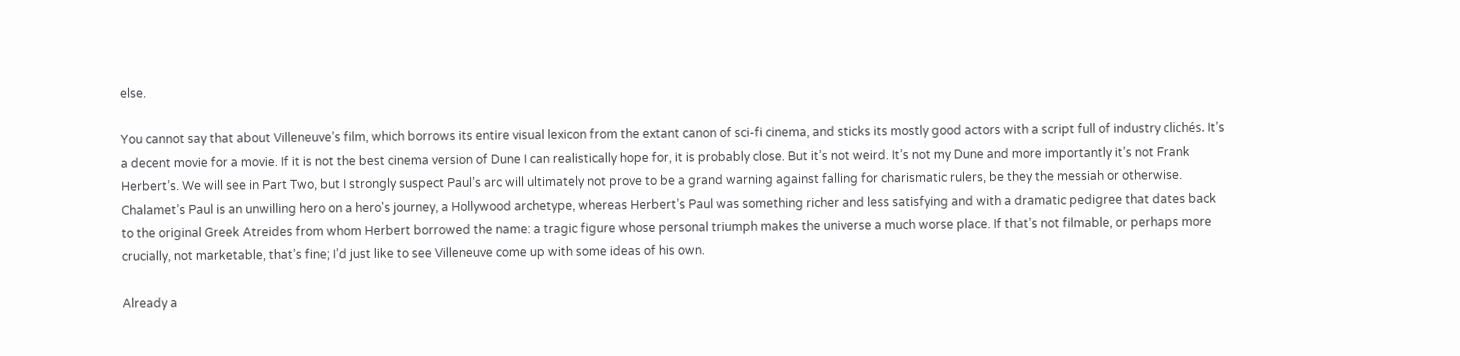else.

You cannot say that about Villeneuve’s film, which borrows its entire visual lexicon from the extant canon of sci-fi cinema, and sticks its mostly good actors with a script full of industry clichés. It’s a decent movie for a movie. If it is not the best cinema version of Dune I can realistically hope for, it is probably close. But it’s not weird. It’s not my Dune and more importantly it’s not Frank Herbert’s. We will see in Part Two, but I strongly suspect Paul’s arc will ultimately not prove to be a grand warning against falling for charismatic rulers, be they the messiah or otherwise. Chalamet’s Paul is an unwilling hero on a hero's journey, a Hollywood archetype, whereas Herbert’s Paul was something richer and less satisfying and with a dramatic pedigree that dates back to the original Greek Atreides from whom Herbert borrowed the name: a tragic figure whose personal triumph makes the universe a much worse place. If that’s not filmable, or perhaps more crucially, not marketable, that’s fine; I’d just like to see Villeneuve come up with some ideas of his own.

Already a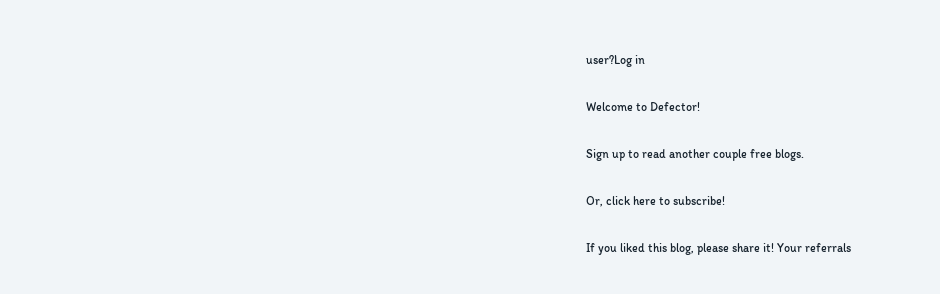user?Log in

Welcome to Defector!

Sign up to read another couple free blogs.

Or, click here to subscribe!

If you liked this blog, please share it! Your referrals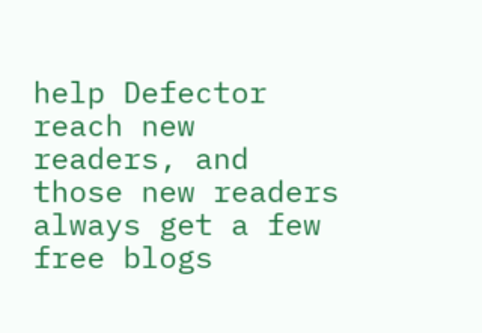help Defector reach new readers, and those new readers always get a few free blogs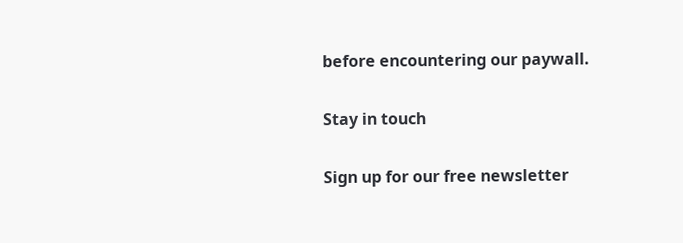before encountering our paywall.

Stay in touch

Sign up for our free newsletter